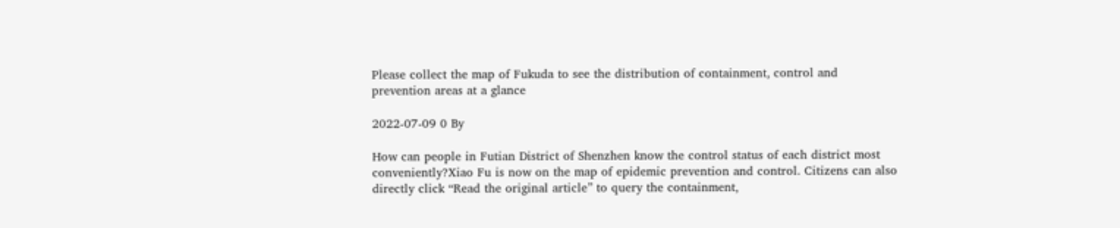Please collect the map of Fukuda to see the distribution of containment, control and prevention areas at a glance

2022-07-09 0 By

How can people in Futian District of Shenzhen know the control status of each district most conveniently?Xiao Fu is now on the map of epidemic prevention and control. Citizens can also directly click “Read the original article” to query the containment,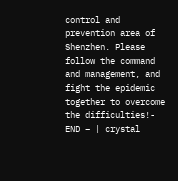control and prevention area of Shenzhen. Please follow the command and management, and fight the epidemic together to overcome the difficulties!- END – | crystal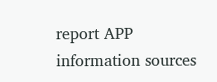report APP information sources